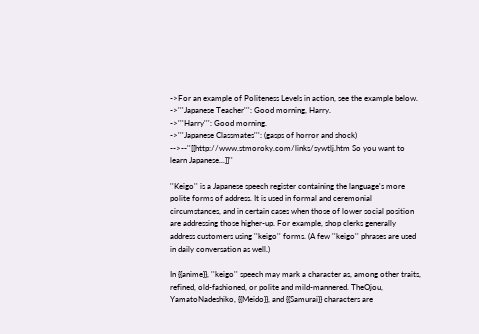->For an example of Politeness Levels in action, see the example below.
->'''Japanese Teacher''': Good morning, Harry.
->'''Harry''': Good morning.
->'''Japanese Classmates''': (gasps of horror and shock)
-->--''[[http://www.stmoroky.com/links/sywtlj.htm So you want to learn Japanese...]]''

''Keigo'' is a Japanese speech register containing the language's more polite forms of address. It is used in formal and ceremonial circumstances, and in certain cases when those of lower social position are addressing those higher-up. For example, shop clerks generally address customers using ''keigo'' forms. (A few ''keigo'' phrases are used in daily conversation as well.)

In {{anime}}, ''keigo'' speech may mark a character as, among other traits, refined, old-fashioned, or polite and mild-mannered. TheOjou, YamatoNadeshiko, {{Meido}}, and {{Samurai}} characters are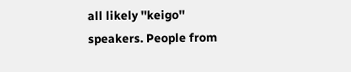all likely ''keigo'' speakers. People from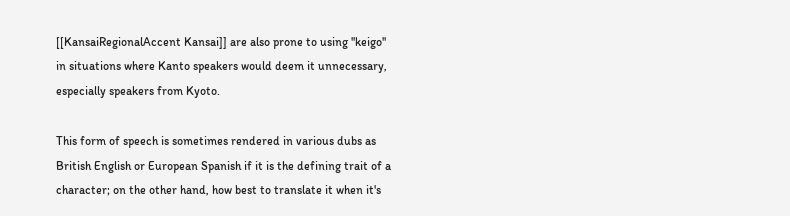[[KansaiRegionalAccent Kansai]] are also prone to using ''keigo'' in situations where Kanto speakers would deem it unnecessary, especially speakers from Kyoto.

This form of speech is sometimes rendered in various dubs as British English or European Spanish if it is the defining trait of a character; on the other hand, how best to translate it when it's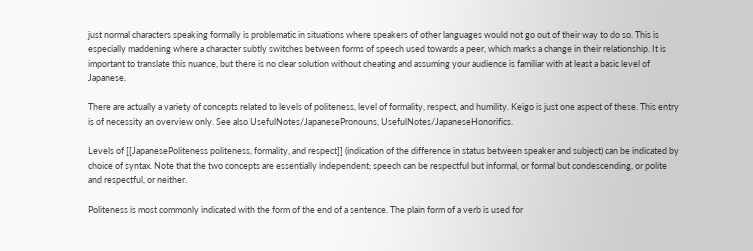just normal characters speaking formally is problematic in situations where speakers of other languages would not go out of their way to do so. This is especially maddening where a character subtly switches between forms of speech used towards a peer, which marks a change in their relationship. It is important to translate this nuance, but there is no clear solution without cheating and assuming your audience is familiar with at least a basic level of Japanese.

There are actually a variety of concepts related to levels of politeness, level of formality, respect, and humility. Keigo is just one aspect of these. This entry is of necessity an overview only. See also UsefulNotes/JapanesePronouns, UsefulNotes/JapaneseHonorifics.

Levels of [[JapanesePoliteness politeness, formality, and respect]] (indication of the difference in status between speaker and subject) can be indicated by choice of syntax. Note that the two concepts are essentially independent; speech can be respectful but informal, or formal but condescending, or polite and respectful, or neither.

Politeness is most commonly indicated with the form of the end of a sentence. The plain form of a verb is used for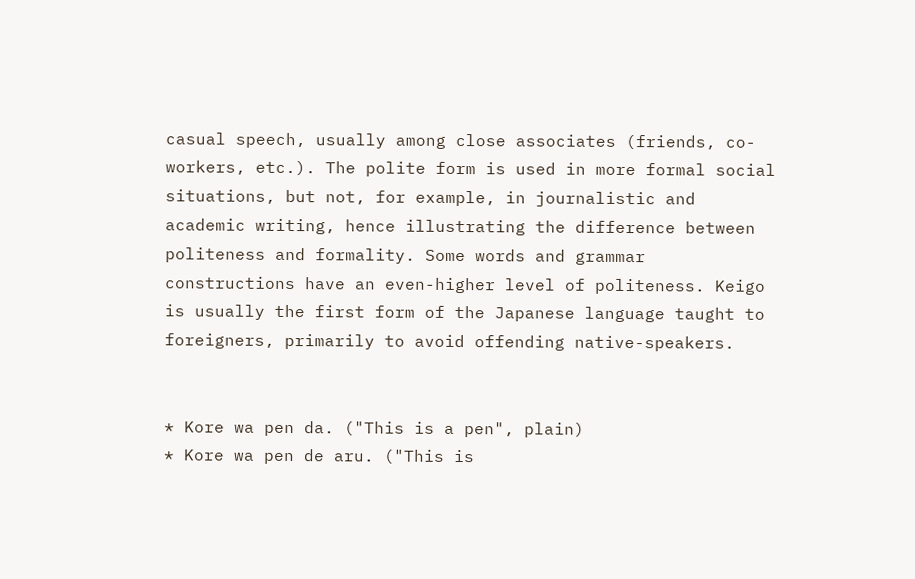casual speech, usually among close associates (friends, co-workers, etc.). The polite form is used in more formal social situations, but not, for example, in journalistic and academic writing, hence illustrating the difference between politeness and formality. Some words and grammar constructions have an even-higher level of politeness. Keigo is usually the first form of the Japanese language taught to foreigners, primarily to avoid offending native-speakers.


* Kore wa pen da. ("This is a pen", plain)
* Kore wa pen de aru. ("This is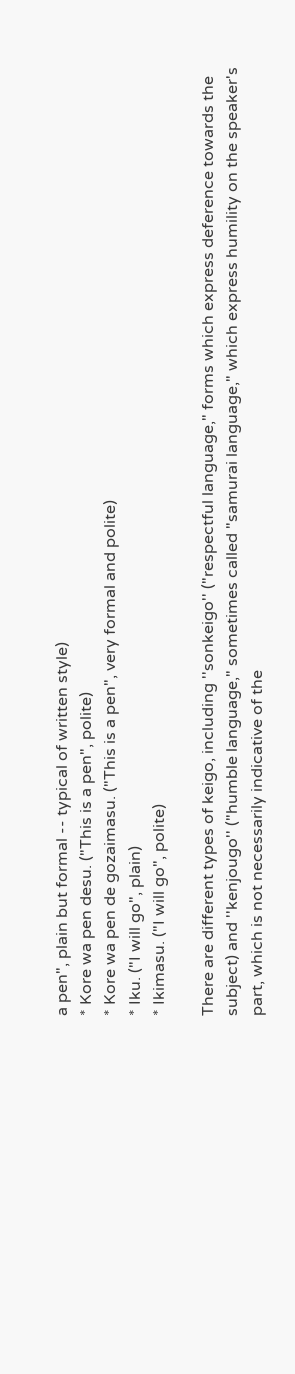a pen", plain but formal -- typical of written style)
* Kore wa pen desu. ("This is a pen", polite)
* Kore wa pen de gozaimasu. ("This is a pen", very formal and polite)
* Iku. ("I will go", plain)
* Ikimasu. ("I will go", polite)

There are different types of keigo, including ''sonkeigo'' ("respectful language," forms which express deference towards the subject) and ''kenjougo'' ("humble language," sometimes called "samurai language," which express humility on the speaker's part, which is not necessarily indicative of the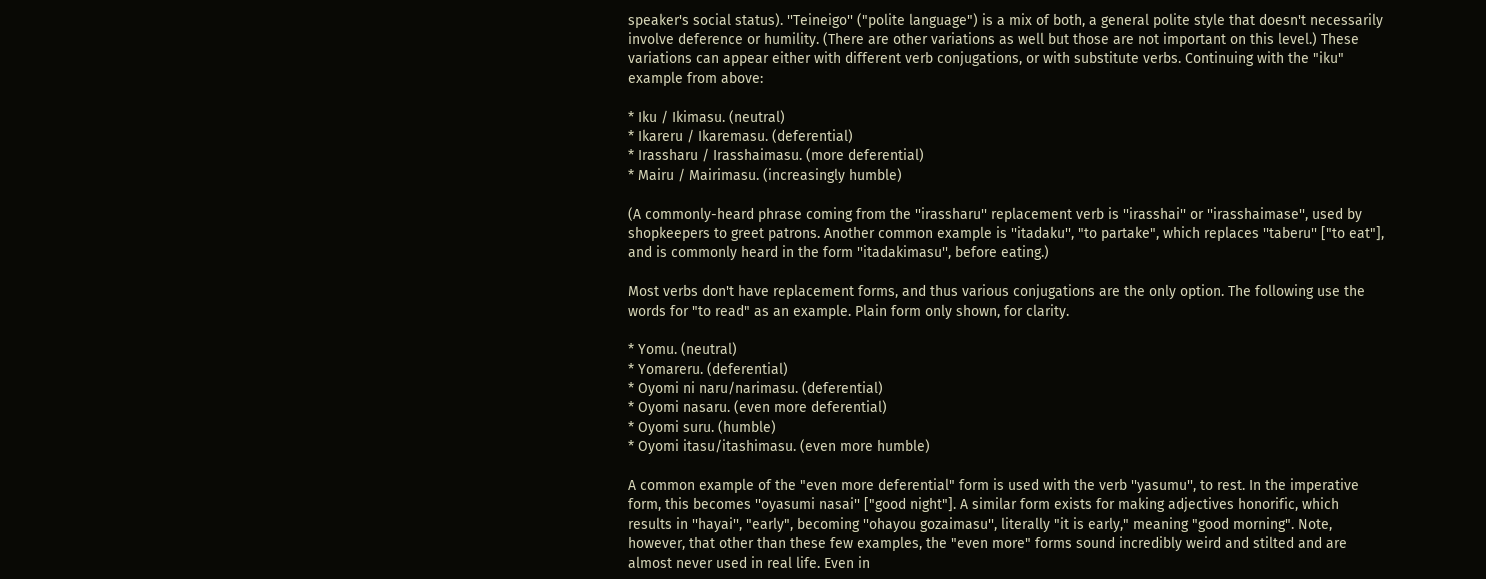speaker's social status). ''Teineigo'' ("polite language") is a mix of both, a general polite style that doesn't necessarily involve deference or humility. (There are other variations as well but those are not important on this level.) These variations can appear either with different verb conjugations, or with substitute verbs. Continuing with the "iku" example from above:

* Iku / Ikimasu. (neutral)
* Ikareru / Ikaremasu. (deferential)
* Irassharu / Irasshaimasu. (more deferential)
* Mairu / Mairimasu. (increasingly humble)

(A commonly-heard phrase coming from the ''irassharu'' replacement verb is ''irasshai'' or ''irasshaimase'', used by shopkeepers to greet patrons. Another common example is ''itadaku'', "to partake", which replaces ''taberu'' ["to eat"], and is commonly heard in the form ''itadakimasu'', before eating.)

Most verbs don't have replacement forms, and thus various conjugations are the only option. The following use the words for "to read" as an example. Plain form only shown, for clarity.

* Yomu. (neutral)
* Yomareru. (deferential)
* Oyomi ni naru/narimasu. (deferential)
* Oyomi nasaru. (even more deferential)
* Oyomi suru. (humble)
* Oyomi itasu/itashimasu. (even more humble)

A common example of the "even more deferential" form is used with the verb ''yasumu'', to rest. In the imperative form, this becomes ''oyasumi nasai'' ["good night"]. A similar form exists for making adjectives honorific, which results in ''hayai'', "early", becoming ''ohayou gozaimasu'', literally "it is early," meaning "good morning". Note, however, that other than these few examples, the "even more" forms sound incredibly weird and stilted and are almost never used in real life. Even in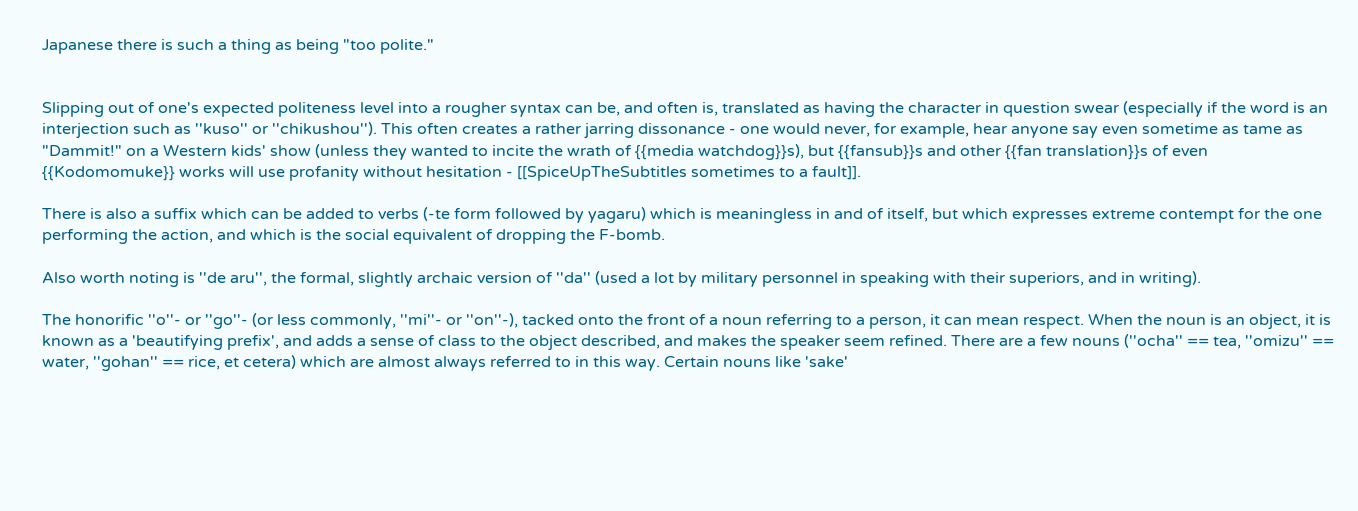Japanese there is such a thing as being "too polite."


Slipping out of one's expected politeness level into a rougher syntax can be, and often is, translated as having the character in question swear (especially if the word is an interjection such as ''kuso'' or ''chikushou''). This often creates a rather jarring dissonance - one would never, for example, hear anyone say even sometime as tame as "Dammit!" on a Western kids' show (unless they wanted to incite the wrath of {{media watchdog}}s), but {{fansub}}s and other {{fan translation}}s of even {{Kodomomuke}} works will use profanity without hesitation - [[SpiceUpTheSubtitles sometimes to a fault]].

There is also a suffix which can be added to verbs (-te form followed by yagaru) which is meaningless in and of itself, but which expresses extreme contempt for the one performing the action, and which is the social equivalent of dropping the F-bomb.

Also worth noting is ''de aru'', the formal, slightly archaic version of ''da'' (used a lot by military personnel in speaking with their superiors, and in writing).

The honorific ''o''- or ''go''- (or less commonly, ''mi''- or ''on''-), tacked onto the front of a noun referring to a person, it can mean respect. When the noun is an object, it is known as a 'beautifying prefix', and adds a sense of class to the object described, and makes the speaker seem refined. There are a few nouns (''ocha'' == tea, ''omizu'' == water, ''gohan'' == rice, et cetera) which are almost always referred to in this way. Certain nouns like 'sake'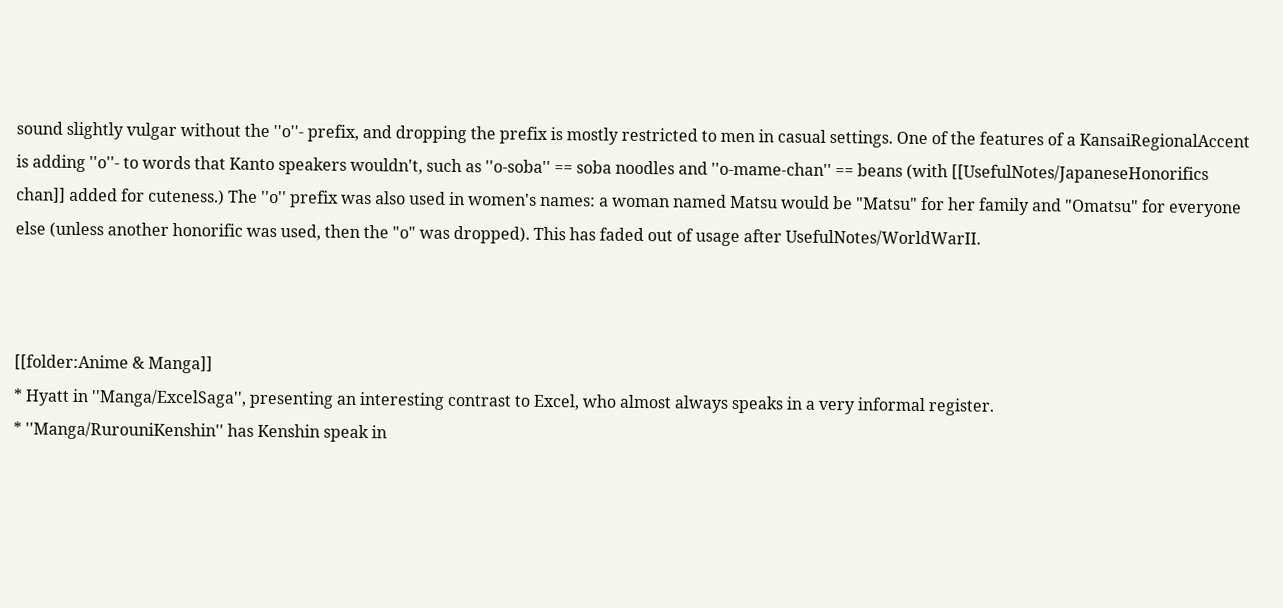sound slightly vulgar without the ''o''- prefix, and dropping the prefix is mostly restricted to men in casual settings. One of the features of a KansaiRegionalAccent is adding ''o''- to words that Kanto speakers wouldn't, such as ''o-soba'' == soba noodles and ''o-mame-chan'' == beans (with [[UsefulNotes/JapaneseHonorifics chan]] added for cuteness.) The ''o'' prefix was also used in women's names: a woman named Matsu would be "Matsu" for her family and "Omatsu" for everyone else (unless another honorific was used, then the "o" was dropped). This has faded out of usage after UsefulNotes/WorldWarII.



[[folder:Anime & Manga]]
* Hyatt in ''Manga/ExcelSaga'', presenting an interesting contrast to Excel, who almost always speaks in a very informal register.
* ''Manga/RurouniKenshin'' has Kenshin speak in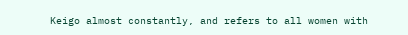Keigo almost constantly, and refers to all women with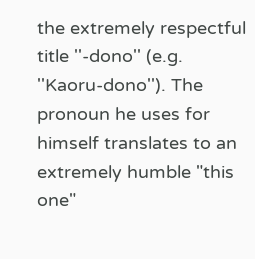the extremely respectful title ''-dono'' (e.g. ''Kaoru-dono''). The pronoun he uses for himself translates to an extremely humble "this one"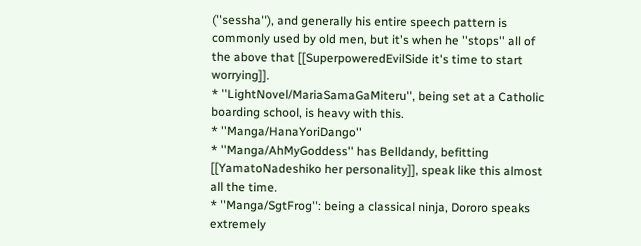(''sessha''), and generally his entire speech pattern is commonly used by old men, but it's when he ''stops'' all of the above that [[SuperpoweredEvilSide it's time to start worrying]].
* ''LightNovel/MariaSamaGaMiteru'', being set at a Catholic boarding school, is heavy with this.
* ''Manga/HanaYoriDango''
* ''Manga/AhMyGoddess'' has Belldandy, befitting [[YamatoNadeshiko her personality]], speak like this almost all the time.
* ''Manga/SgtFrog'': being a classical ninja, Dororo speaks extremely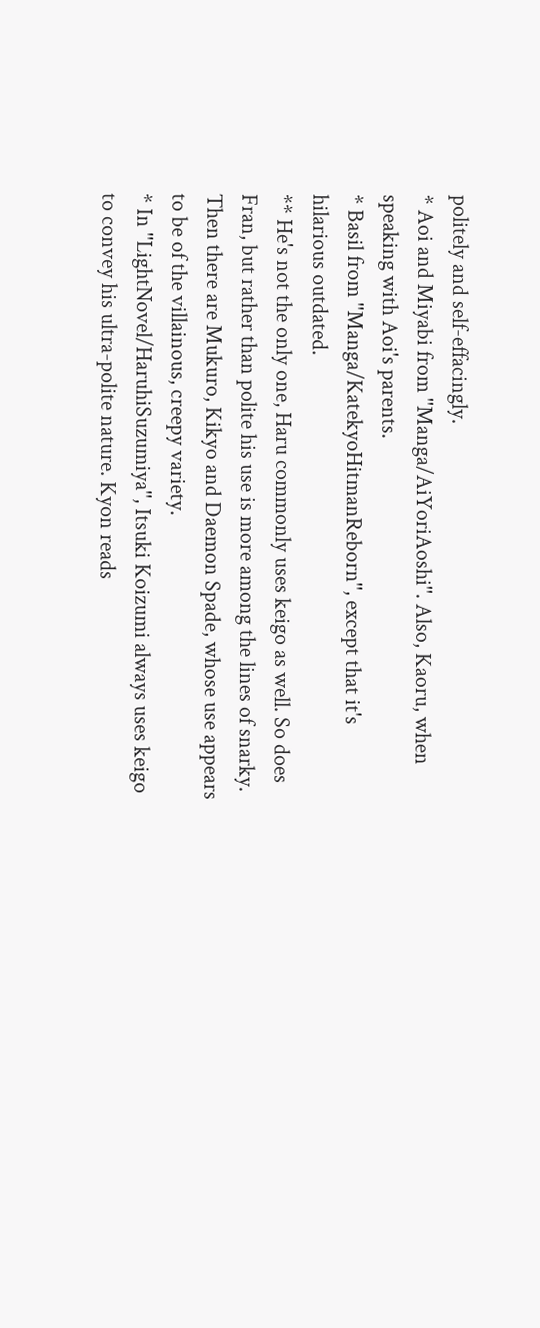politely and self-effacingly.
* Aoi and Miyabi from ''Manga/AiYoriAoshi''. Also, Kaoru, when speaking with Aoi's parents.
* Basil from ''Manga/KatekyoHitmanReborn'', except that it's hilarious outdated.
** He's not the only one, Haru commonly uses keigo as well. So does Fran, but rather than polite his use is more among the lines of snarky. Then there are Mukuro, Kikyo and Daemon Spade, whose use appears to be of the villainous, creepy variety.
* In ''LightNovel/HaruhiSuzumiya'', Itsuki Koizumi always uses keigo to convey his ultra-polite nature. Kyon reads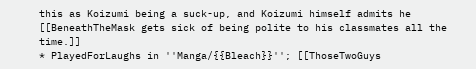this as Koizumi being a suck-up, and Koizumi himself admits he [[BeneathTheMask gets sick of being polite to his classmates all the time.]]
* PlayedForLaughs in ''Manga/{{Bleach}}''; [[ThoseTwoGuys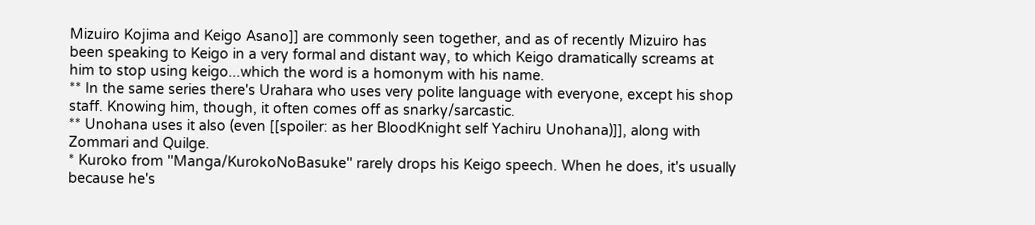Mizuiro Kojima and Keigo Asano]] are commonly seen together, and as of recently Mizuiro has been speaking to Keigo in a very formal and distant way, to which Keigo dramatically screams at him to stop using keigo...which the word is a homonym with his name.
** In the same series there's Urahara who uses very polite language with everyone, except his shop staff. Knowing him, though, it often comes off as snarky/sarcastic.
** Unohana uses it also (even [[spoiler: as her BloodKnight self Yachiru Unohana)]], along with Zommari and Quilge.
* Kuroko from ''Manga/KurokoNoBasuke'' rarely drops his Keigo speech. When he does, it's usually because he's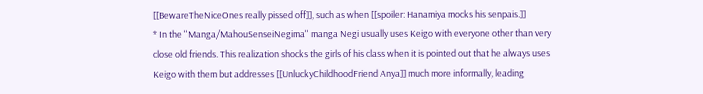[[BewareTheNiceOnes really pissed off]], such as when [[spoiler: Hanamiya mocks his senpais.]]
* In the ''Manga/MahouSenseiNegima'' manga Negi usually uses Keigo with everyone other than very close old friends. This realization shocks the girls of his class when it is pointed out that he always uses Keigo with them but addresses [[UnluckyChildhoodFriend Anya]] much more informally, leading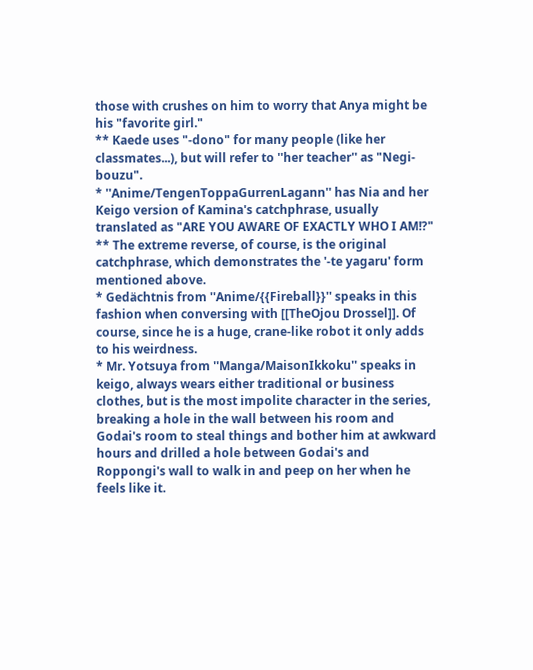those with crushes on him to worry that Anya might be his "favorite girl."
** Kaede uses "-dono" for many people (like her classmates...), but will refer to ''her teacher'' as "Negi-bouzu".
* ''Anime/TengenToppaGurrenLagann'' has Nia and her Keigo version of Kamina's catchphrase, usually translated as "ARE YOU AWARE OF EXACTLY WHO I AM!?"
** The extreme reverse, of course, is the original catchphrase, which demonstrates the '-te yagaru' form mentioned above.
* Gedächtnis from ''Anime/{{Fireball}}'' speaks in this fashion when conversing with [[TheOjou Drossel]]. Of course, since he is a huge, crane-like robot it only adds to his weirdness.
* Mr. Yotsuya from ''Manga/MaisonIkkoku'' speaks in keigo, always wears either traditional or business clothes, but is the most impolite character in the series, breaking a hole in the wall between his room and Godai's room to steal things and bother him at awkward hours and drilled a hole between Godai's and Roppongi's wall to walk in and peep on her when he feels like it.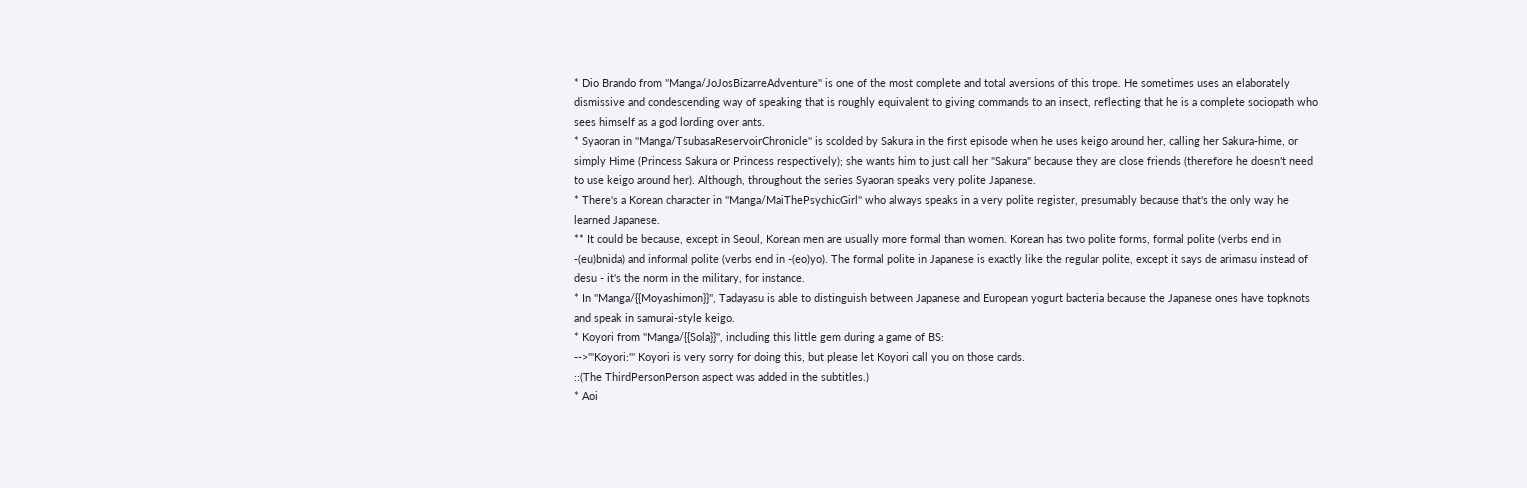* Dio Brando from ''Manga/JoJosBizarreAdventure'' is one of the most complete and total aversions of this trope. He sometimes uses an elaborately dismissive and condescending way of speaking that is roughly equivalent to giving commands to an insect, reflecting that he is a complete sociopath who sees himself as a god lording over ants.
* Syaoran in ''Manga/TsubasaReservoirChronicle'' is scolded by Sakura in the first episode when he uses keigo around her, calling her Sakura-hime, or simply Hime (Princess Sakura or Princess respectively); she wants him to just call her "Sakura" because they are close friends (therefore he doesn't need to use keigo around her). Although, throughout the series Syaoran speaks very polite Japanese.
* There's a Korean character in ''Manga/MaiThePsychicGirl'' who always speaks in a very polite register, presumably because that's the only way he learned Japanese.
** It could be because, except in Seoul, Korean men are usually more formal than women. Korean has two polite forms, formal polite (verbs end in -(eu)bnida) and informal polite (verbs end in -(eo)yo). The formal polite in Japanese is exactly like the regular polite, except it says de arimasu instead of desu - it's the norm in the military, for instance.
* In ''Manga/{{Moyashimon}}'', Tadayasu is able to distinguish between Japanese and European yogurt bacteria because the Japanese ones have topknots and speak in samurai-style keigo.
* Koyori from ''Manga/{{Sola}}'', including this little gem during a game of BS:
-->'''Koyori:''' Koyori is very sorry for doing this, but please let Koyori call you on those cards.
::(The ThirdPersonPerson aspect was added in the subtitles.)
* Aoi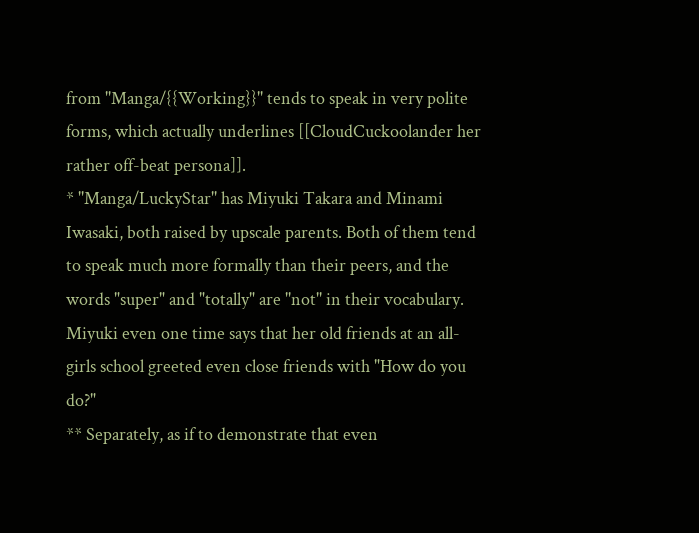from ''Manga/{{Working}}'' tends to speak in very polite forms, which actually underlines [[CloudCuckoolander her rather off-beat persona]].
* ''Manga/LuckyStar'' has Miyuki Takara and Minami Iwasaki, both raised by upscale parents. Both of them tend to speak much more formally than their peers, and the words "super" and "totally" are ''not'' in their vocabulary. Miyuki even one time says that her old friends at an all-girls school greeted even close friends with "How do you do?"
** Separately, as if to demonstrate that even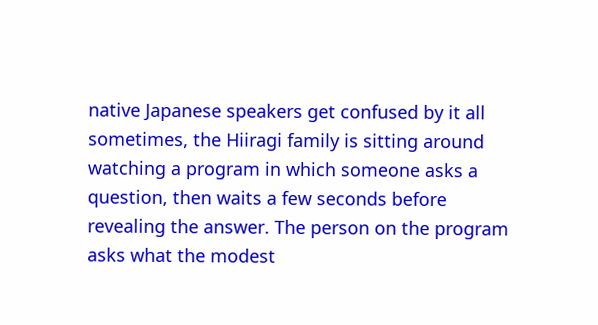native Japanese speakers get confused by it all sometimes, the Hiiragi family is sitting around watching a program in which someone asks a question, then waits a few seconds before revealing the answer. The person on the program asks what the modest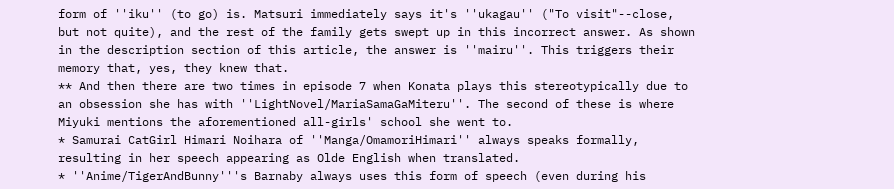form of ''iku'' (to go) is. Matsuri immediately says it's ''ukagau'' ("To visit"--close, but not quite), and the rest of the family gets swept up in this incorrect answer. As shown in the description section of this article, the answer is ''mairu''. This triggers their memory that, yes, they knew that.
** And then there are two times in episode 7 when Konata plays this stereotypically due to an obsession she has with ''LightNovel/MariaSamaGaMiteru''. The second of these is where Miyuki mentions the aforementioned all-girls' school she went to.
* Samurai CatGirl Himari Noihara of ''Manga/OmamoriHimari'' always speaks formally, resulting in her speech appearing as Olde English when translated.
* ''Anime/TigerAndBunny'''s Barnaby always uses this form of speech (even during his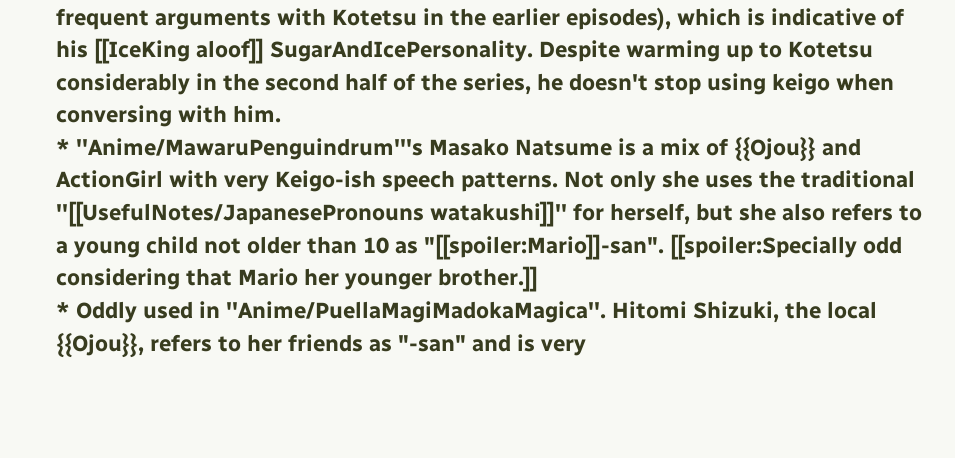frequent arguments with Kotetsu in the earlier episodes), which is indicative of his [[IceKing aloof]] SugarAndIcePersonality. Despite warming up to Kotetsu considerably in the second half of the series, he doesn't stop using keigo when conversing with him.
* ''Anime/MawaruPenguindrum'''s Masako Natsume is a mix of {{Ojou}} and ActionGirl with very Keigo-ish speech patterns. Not only she uses the traditional ''[[UsefulNotes/JapanesePronouns watakushi]]'' for herself, but she also refers to a young child not older than 10 as "[[spoiler:Mario]]-san". [[spoiler:Specially odd considering that Mario her younger brother.]]
* Oddly used in ''Anime/PuellaMagiMadokaMagica''. Hitomi Shizuki, the local {{Ojou}}, refers to her friends as "-san" and is very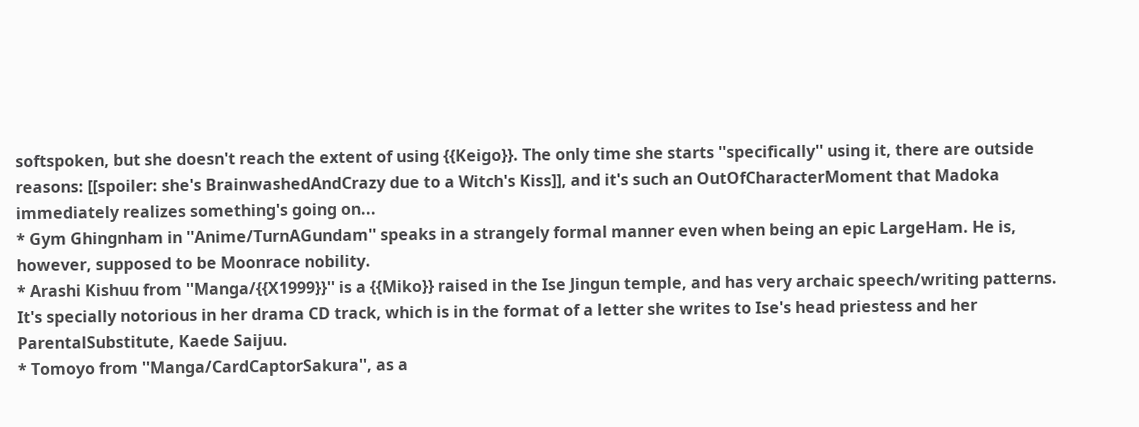softspoken, but she doesn't reach the extent of using {{Keigo}}. The only time she starts ''specifically'' using it, there are outside reasons: [[spoiler: she's BrainwashedAndCrazy due to a Witch's Kiss]], and it's such an OutOfCharacterMoment that Madoka immediately realizes something's going on...
* Gym Ghingnham in ''Anime/TurnAGundam'' speaks in a strangely formal manner even when being an epic LargeHam. He is, however, supposed to be Moonrace nobility.
* Arashi Kishuu from ''Manga/{{X1999}}'' is a {{Miko}} raised in the Ise Jingun temple, and has very archaic speech/writing patterns. It's specially notorious in her drama CD track, which is in the format of a letter she writes to Ise's head priestess and her ParentalSubstitute, Kaede Saijuu.
* Tomoyo from ''Manga/CardCaptorSakura'', as a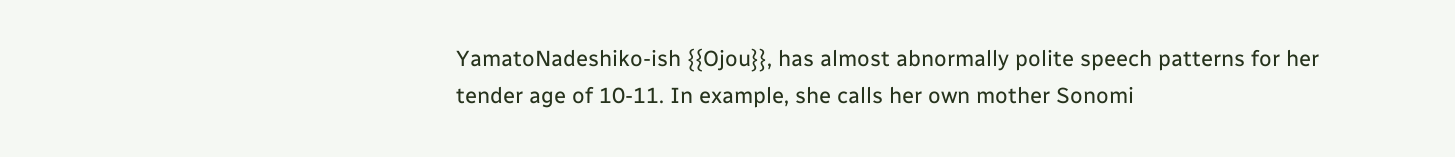YamatoNadeshiko-ish {{Ojou}}, has almost abnormally polite speech patterns for her tender age of 10-11. In example, she calls her own mother Sonomi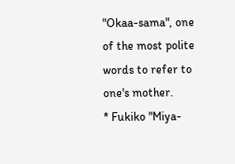"Okaa-sama", one of the most polite words to refer to one's mother.
* Fukiko "Miya-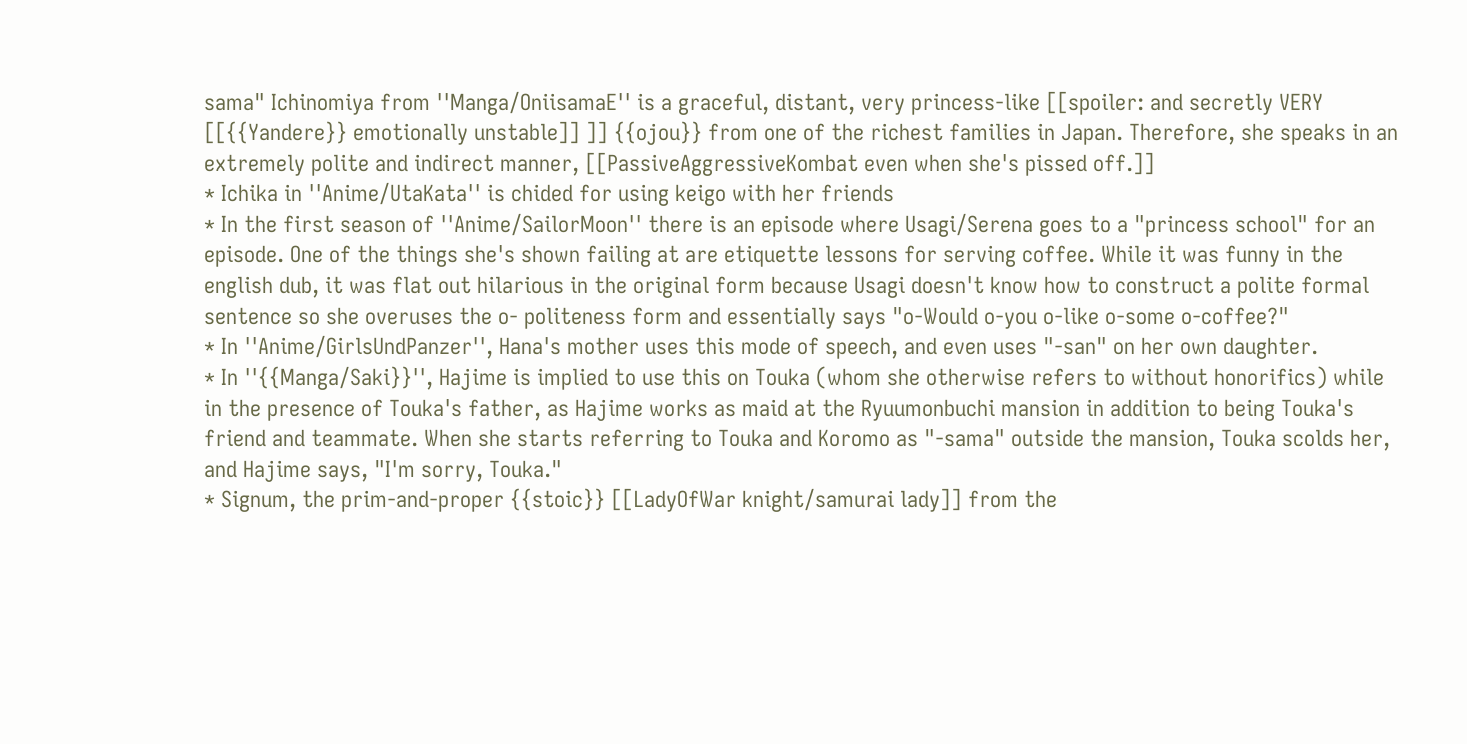sama" Ichinomiya from ''Manga/OniisamaE'' is a graceful, distant, very princess-like [[spoiler: and secretly VERY [[{{Yandere}} emotionally unstable]] ]] {{ojou}} from one of the richest families in Japan. Therefore, she speaks in an extremely polite and indirect manner, [[PassiveAggressiveKombat even when she's pissed off.]]
* Ichika in ''Anime/UtaKata'' is chided for using keigo with her friends
* In the first season of ''Anime/SailorMoon'' there is an episode where Usagi/Serena goes to a "princess school" for an episode. One of the things she's shown failing at are etiquette lessons for serving coffee. While it was funny in the english dub, it was flat out hilarious in the original form because Usagi doesn't know how to construct a polite formal sentence so she overuses the o- politeness form and essentially says "o-Would o-you o-like o-some o-coffee?"
* In ''Anime/GirlsUndPanzer'', Hana's mother uses this mode of speech, and even uses "-san" on her own daughter.
* In ''{{Manga/Saki}}'', Hajime is implied to use this on Touka (whom she otherwise refers to without honorifics) while in the presence of Touka's father, as Hajime works as maid at the Ryuumonbuchi mansion in addition to being Touka's friend and teammate. When she starts referring to Touka and Koromo as "-sama" outside the mansion, Touka scolds her, and Hajime says, "I'm sorry, Touka."
* Signum, the prim-and-proper {{stoic}} [[LadyOfWar knight/samurai lady]] from the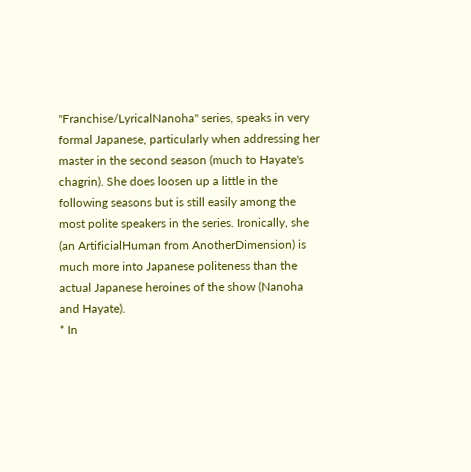''Franchise/LyricalNanoha'' series, speaks in very formal Japanese, particularly when addressing her master in the second season (much to Hayate's chagrin). She does loosen up a little in the following seasons but is still easily among the most polite speakers in the series. Ironically, she (an ArtificialHuman from AnotherDimension) is much more into Japanese politeness than the actual Japanese heroines of the show (Nanoha and Hayate).
* In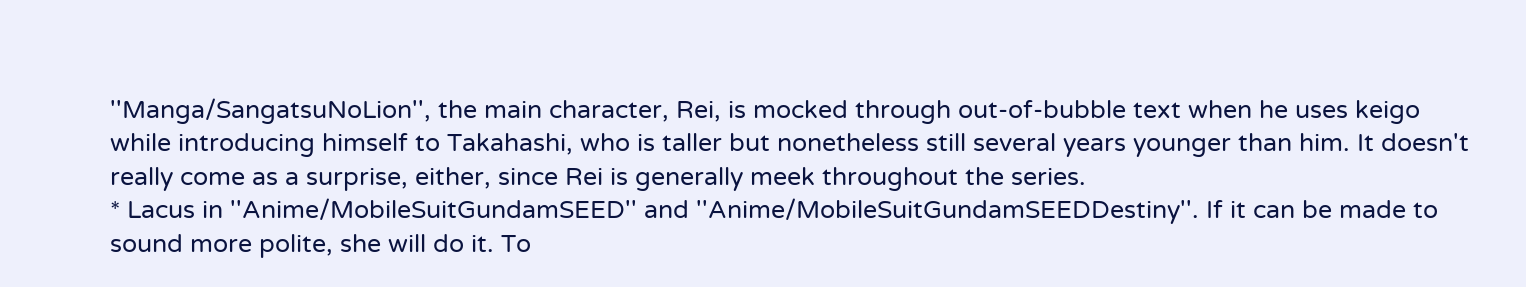''Manga/SangatsuNoLion'', the main character, Rei, is mocked through out-of-bubble text when he uses keigo while introducing himself to Takahashi, who is taller but nonetheless still several years younger than him. It doesn't really come as a surprise, either, since Rei is generally meek throughout the series.
* Lacus in ''Anime/MobileSuitGundamSEED'' and ''Anime/MobileSuitGundamSEEDDestiny''. If it can be made to sound more polite, she will do it. To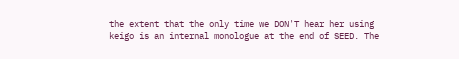the extent that the only time we DON'T hear her using keigo is an internal monologue at the end of SEED. The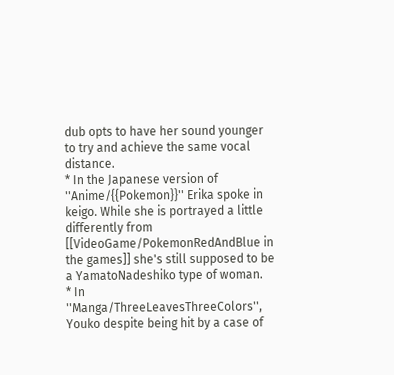dub opts to have her sound younger to try and achieve the same vocal distance.
* In the Japanese version of ''Anime/{{Pokemon}}'' Erika spoke in keigo. While she is portrayed a little differently from [[VideoGame/PokemonRedAndBlue in the games]] she's still supposed to be a YamatoNadeshiko type of woman.
* In ''Manga/ThreeLeavesThreeColors'', Youko despite being hit by a case of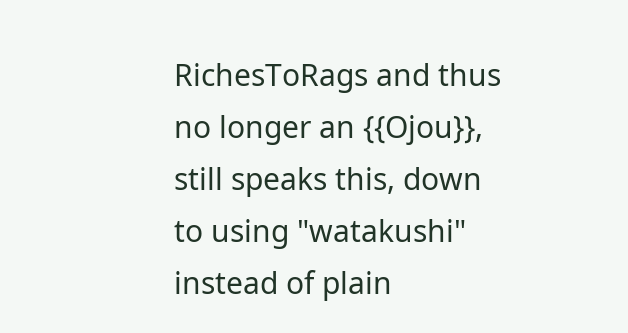RichesToRags and thus no longer an {{Ojou}}, still speaks this, down to using "watakushi" instead of plain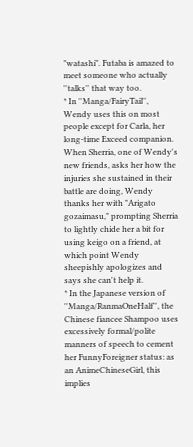"watashi". Futaba is amazed to meet someone who actually ''talks'' that way too.
* In ''Manga/FairyTail'', Wendy uses this on most people except for Carla, her long-time Exceed companion. When Sherria, one of Wendy's new friends, asks her how the injuries she sustained in their battle are doing, Wendy thanks her with "Arigato gozaimasu," prompting Sherria to lightly chide her a bit for using keigo on a friend, at which point Wendy sheepishly apologizes and says she can't help it.
* In the Japanese version of ''Manga/RanmaOneHalf'', the Chinese fiancee Shampoo uses excessively formal/polite manners of speech to cement her FunnyForeigner status: as an AnimeChineseGirl, this implies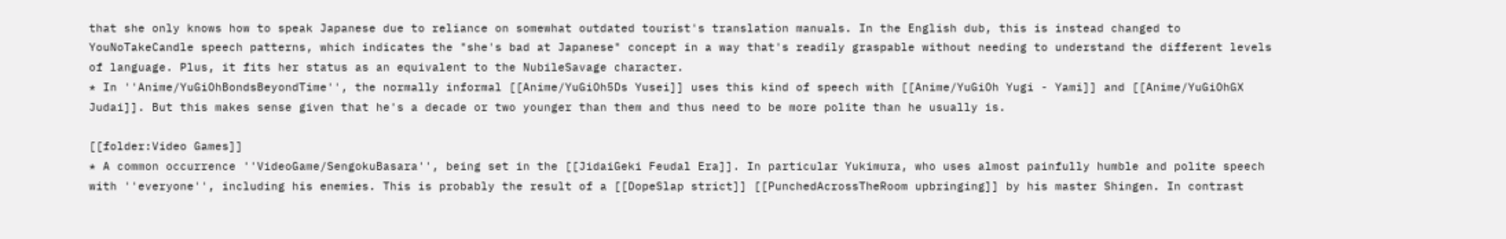that she only knows how to speak Japanese due to reliance on somewhat outdated tourist's translation manuals. In the English dub, this is instead changed to YouNoTakeCandle speech patterns, which indicates the "she's bad at Japanese" concept in a way that's readily graspable without needing to understand the different levels of language. Plus, it fits her status as an equivalent to the NubileSavage character.
* In ''Anime/YuGiOhBondsBeyondTime'', the normally informal [[Anime/YuGiOh5Ds Yusei]] uses this kind of speech with [[Anime/YuGiOh Yugi - Yami]] and [[Anime/YuGiOhGX Judai]]. But this makes sense given that he's a decade or two younger than them and thus need to be more polite than he usually is.

[[folder:Video Games]]
* A common occurrence ''VideoGame/SengokuBasara'', being set in the [[JidaiGeki Feudal Era]]. In particular Yukimura, who uses almost painfully humble and polite speech with ''everyone'', including his enemies. This is probably the result of a [[DopeSlap strict]] [[PunchedAcrossTheRoom upbringing]] by his master Shingen. In contrast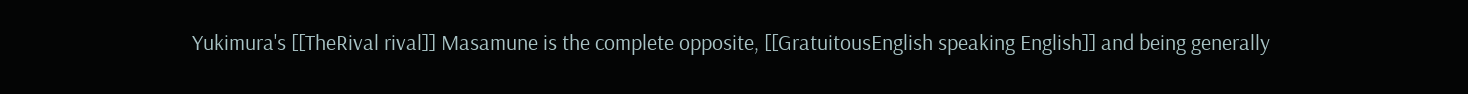Yukimura's [[TheRival rival]] Masamune is the complete opposite, [[GratuitousEnglish speaking English]] and being generally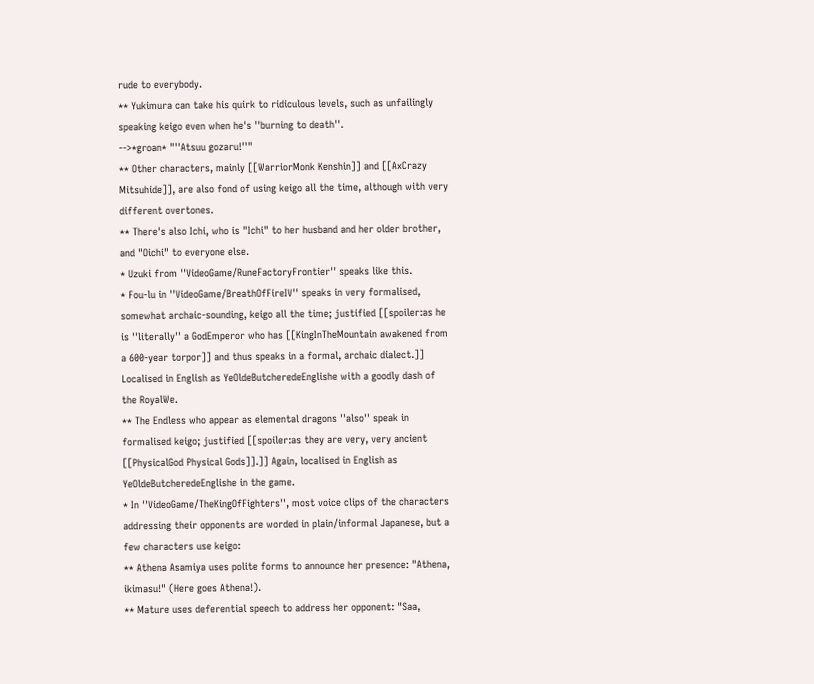rude to everybody.
** Yukimura can take his quirk to ridiculous levels, such as unfailingly speaking keigo even when he's ''burning to death''.
-->*groan* "''Atsuu gozaru!''"
** Other characters, mainly [[WarriorMonk Kenshin]] and [[AxCrazy Mitsuhide]], are also fond of using keigo all the time, although with very different overtones.
** There's also Ichi, who is "Ichi" to her husband and her older brother, and "Oichi" to everyone else.
* Uzuki from ''VideoGame/RuneFactoryFrontier'' speaks like this.
* Fou-lu in ''VideoGame/BreathOfFireIV'' speaks in very formalised, somewhat archaic-sounding, keigo all the time; justified [[spoiler:as he is ''literally'' a GodEmperor who has [[KingInTheMountain awakened from a 600-year torpor]] and thus speaks in a formal, archaic dialect.]] Localised in English as YeOldeButcheredeEnglishe with a goodly dash of the RoyalWe.
** The Endless who appear as elemental dragons ''also'' speak in formalised keigo; justified [[spoiler:as they are very, very ancient [[PhysicalGod Physical Gods]].]] Again, localised in English as YeOldeButcheredeEnglishe in the game.
* In ''VideoGame/TheKingOfFighters'', most voice clips of the characters addressing their opponents are worded in plain/informal Japanese, but a few characters use keigo:
** Athena Asamiya uses polite forms to announce her presence: "Athena, ikimasu!" (Here goes Athena!).
** Mature uses deferential speech to address her opponent: "Saa,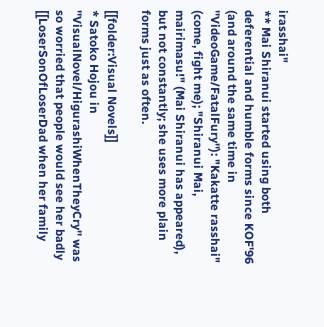irasshai"
** Mai Shiranui started using both deferential and humble forms since KOF'96 (and around the same time in ''VideoGame/FatalFury''): "Kakatte rasshai" (come, fight me); "Shiranui Mai, mairimasu!" (Mai Shiranui has appeared), but not constantly; she uses more plain forms just as often.

[[folder:Visual Novels]]
* Satoko Hojou in ''VisualNovel/HigurashiWhenTheyCry'' was so worried that people would see her badly [[LoserSonOfLoserDad when her family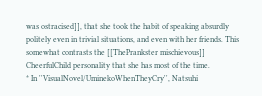was ostracised]], that she took the habit of speaking absurdly politely even in trivial situations, and even with her friends. This somewhat contrasts the [[ThePrankster mischievous]] CheerfulChild personality that she has most of the time.
* In ''VisualNovel/UminekoWhenTheyCry'', Natsuhi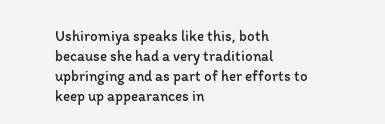Ushiromiya speaks like this, both because she had a very traditional upbringing and as part of her efforts to keep up appearances in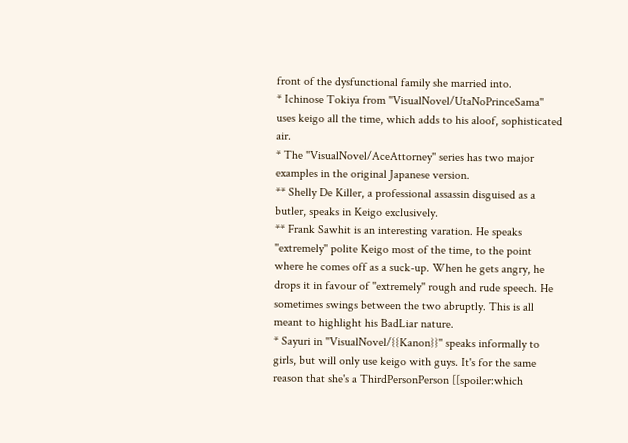front of the dysfunctional family she married into.
* Ichinose Tokiya from ''VisualNovel/UtaNoPrinceSama'' uses keigo all the time, which adds to his aloof, sophisticated air.
* The ''VisualNovel/AceAttorney'' series has two major examples in the original Japanese version.
** Shelly De Killer, a professional assassin disguised as a butler, speaks in Keigo exclusively.
** Frank Sawhit is an interesting varation. He speaks ''extremely'' polite Keigo most of the time, to the point where he comes off as a suck-up. When he gets angry, he drops it in favour of ''extremely'' rough and rude speech. He sometimes swings between the two abruptly. This is all meant to highlight his BadLiar nature.
* Sayuri in ''VisualNovel/{{Kanon}}'' speaks informally to girls, but will only use keigo with guys. It's for the same reason that she's a ThirdPersonPerson [[spoiler:which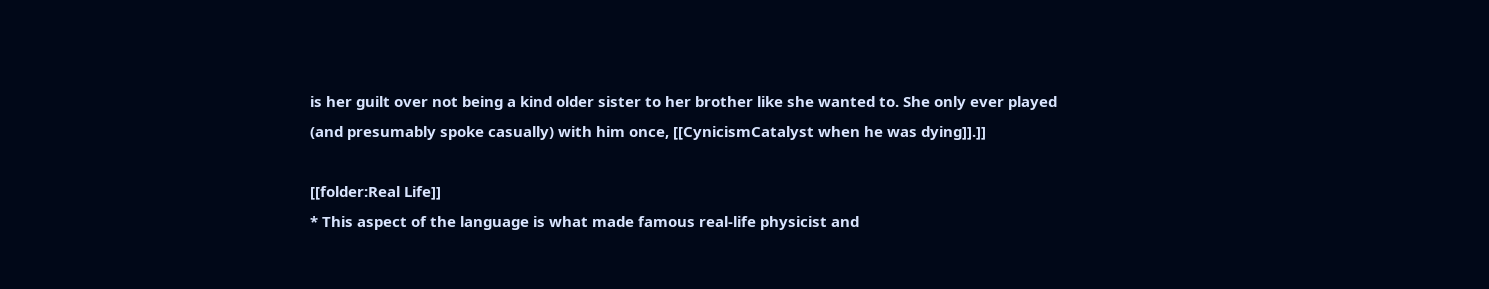is her guilt over not being a kind older sister to her brother like she wanted to. She only ever played (and presumably spoke casually) with him once, [[CynicismCatalyst when he was dying]].]]

[[folder:Real Life]]
* This aspect of the language is what made famous real-life physicist and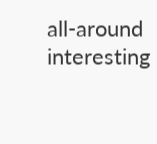all-around interesting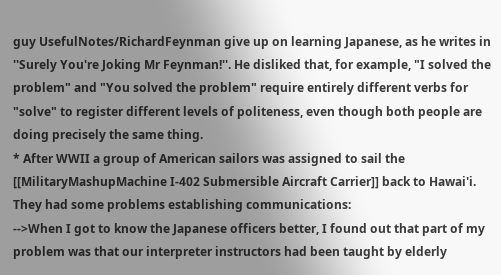guy UsefulNotes/RichardFeynman give up on learning Japanese, as he writes in ''Surely You're Joking Mr Feynman!''. He disliked that, for example, "I solved the problem" and "You solved the problem" require entirely different verbs for "solve" to register different levels of politeness, even though both people are doing precisely the same thing.
* After WWII a group of American sailors was assigned to sail the [[MilitaryMashupMachine I-402 Submersible Aircraft Carrier]] back to Hawai'i. They had some problems establishing communications:
-->When I got to know the Japanese officers better, I found out that part of my problem was that our interpreter instructors had been taught by elderly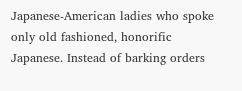Japanese-American ladies who spoke only old fashioned, honorific Japanese. Instead of barking orders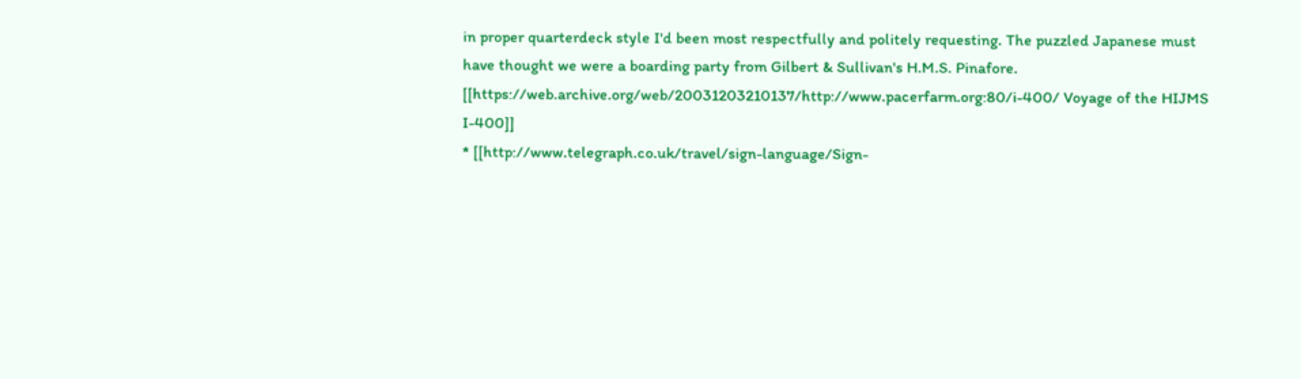in proper quarterdeck style I'd been most respectfully and politely requesting. The puzzled Japanese must have thought we were a boarding party from Gilbert & Sullivan's H.M.S. Pinafore. [[https://web.archive.org/web/20031203210137/http://www.pacerfarm.org:80/i-400/ Voyage of the HIJMS I-400]]
* [[http://www.telegraph.co.uk/travel/sign-language/Sign-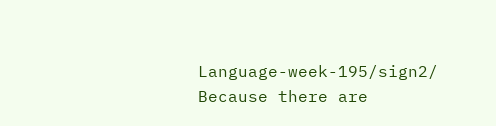Language-week-195/sign2/ Because there are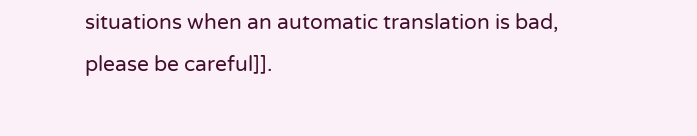situations when an automatic translation is bad, please be careful]].